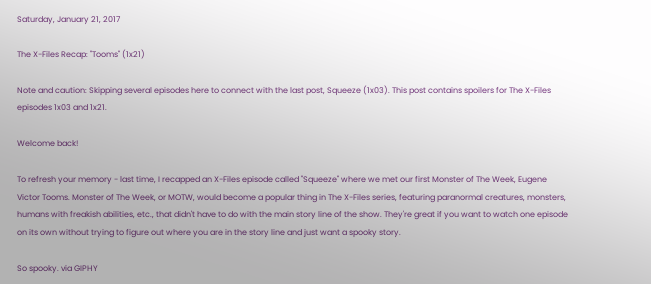Saturday, January 21, 2017

The X-Files Recap: "Tooms" (1x21)

Note and caution: Skipping several episodes here to connect with the last post, Squeeze (1x03). This post contains spoilers for The X-Files episodes 1x03 and 1x21.

Welcome back!

To refresh your memory - last time, I recapped an X-Files episode called "Squeeze" where we met our first Monster of The Week, Eugene Victor Tooms. Monster of The Week, or MOTW, would become a popular thing in The X-Files series, featuring paranormal creatures, monsters, humans with freakish abilities, etc., that didn't have to do with the main story line of the show. They're great if you want to watch one episode on its own without trying to figure out where you are in the story line and just want a spooky story.

So spooky. via GIPHY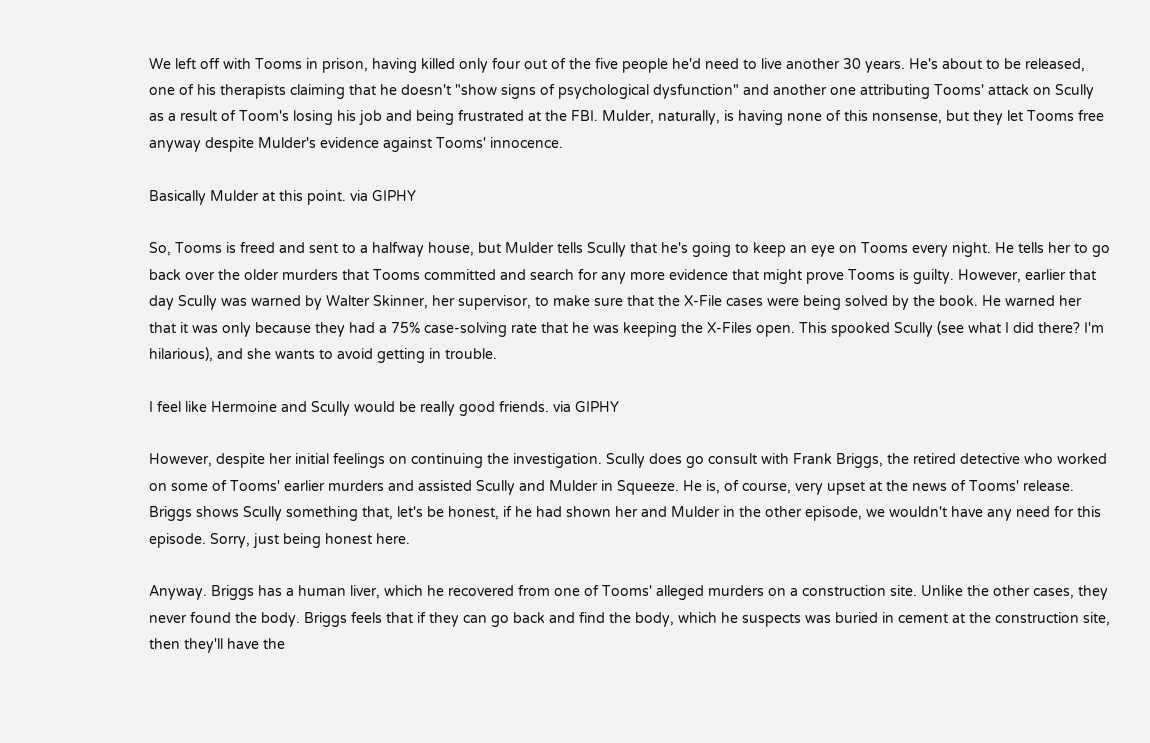We left off with Tooms in prison, having killed only four out of the five people he'd need to live another 30 years. He's about to be released, one of his therapists claiming that he doesn't "show signs of psychological dysfunction" and another one attributing Tooms' attack on Scully as a result of Toom's losing his job and being frustrated at the FBI. Mulder, naturally, is having none of this nonsense, but they let Tooms free anyway despite Mulder's evidence against Tooms' innocence.

Basically Mulder at this point. via GIPHY

So, Tooms is freed and sent to a halfway house, but Mulder tells Scully that he's going to keep an eye on Tooms every night. He tells her to go back over the older murders that Tooms committed and search for any more evidence that might prove Tooms is guilty. However, earlier that day Scully was warned by Walter Skinner, her supervisor, to make sure that the X-File cases were being solved by the book. He warned her that it was only because they had a 75% case-solving rate that he was keeping the X-Files open. This spooked Scully (see what I did there? I'm hilarious), and she wants to avoid getting in trouble.

I feel like Hermoine and Scully would be really good friends. via GIPHY

However, despite her initial feelings on continuing the investigation. Scully does go consult with Frank Briggs, the retired detective who worked on some of Tooms' earlier murders and assisted Scully and Mulder in Squeeze. He is, of course, very upset at the news of Tooms' release. Briggs shows Scully something that, let's be honest, if he had shown her and Mulder in the other episode, we wouldn't have any need for this episode. Sorry, just being honest here.

Anyway. Briggs has a human liver, which he recovered from one of Tooms' alleged murders on a construction site. Unlike the other cases, they never found the body. Briggs feels that if they can go back and find the body, which he suspects was buried in cement at the construction site, then they'll have the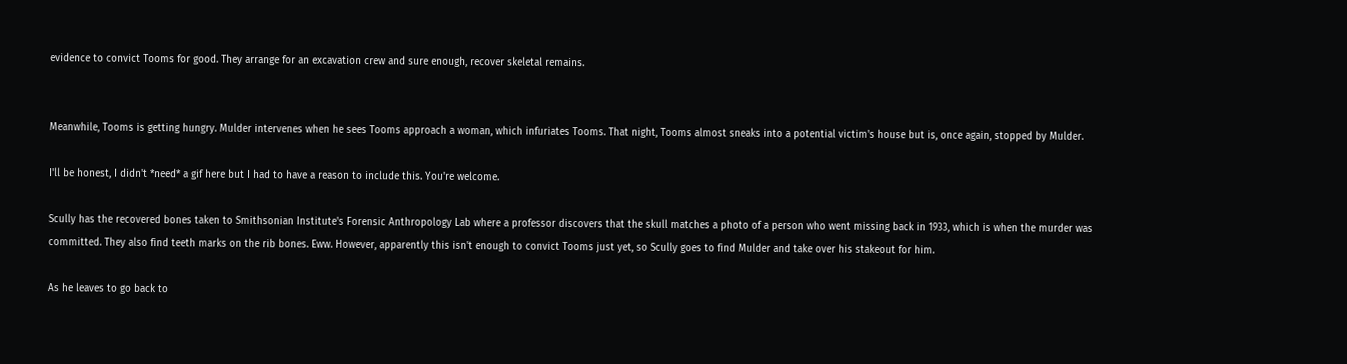evidence to convict Tooms for good. They arrange for an excavation crew and sure enough, recover skeletal remains.


Meanwhile, Tooms is getting hungry. Mulder intervenes when he sees Tooms approach a woman, which infuriates Tooms. That night, Tooms almost sneaks into a potential victim's house but is, once again, stopped by Mulder.

I'll be honest, I didn't *need* a gif here but I had to have a reason to include this. You're welcome.

Scully has the recovered bones taken to Smithsonian Institute's Forensic Anthropology Lab where a professor discovers that the skull matches a photo of a person who went missing back in 1933, which is when the murder was committed. They also find teeth marks on the rib bones. Eww. However, apparently this isn't enough to convict Tooms just yet, so Scully goes to find Mulder and take over his stakeout for him.

As he leaves to go back to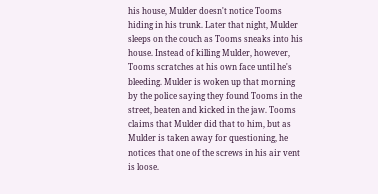his house, Mulder doesn't notice Tooms hiding in his trunk. Later that night, Mulder sleeps on the couch as Tooms sneaks into his house. Instead of killing Mulder, however, Tooms scratches at his own face until he's bleeding. Mulder is woken up that morning by the police saying they found Tooms in the street, beaten and kicked in the jaw. Tooms claims that Mulder did that to him, but as Mulder is taken away for questioning, he notices that one of the screws in his air vent is loose.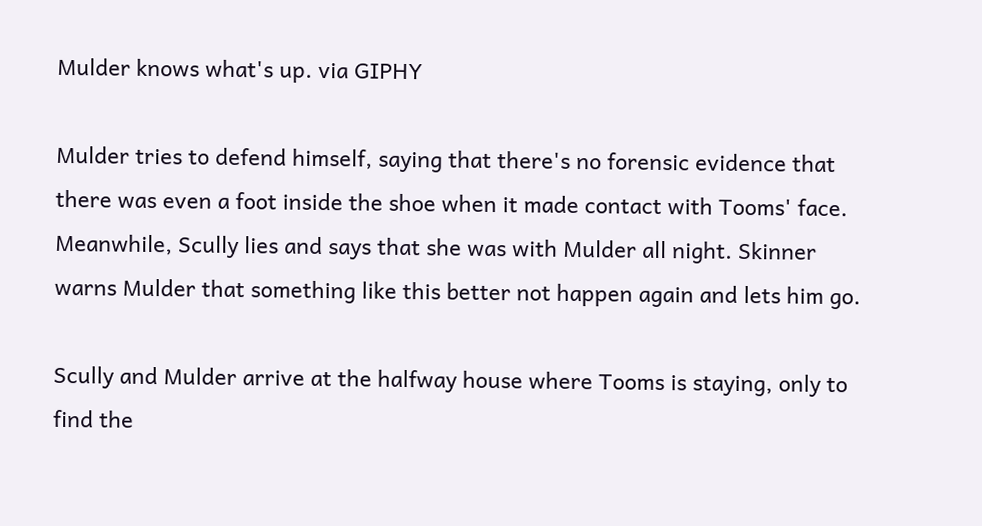Mulder knows what's up. via GIPHY

Mulder tries to defend himself, saying that there's no forensic evidence that there was even a foot inside the shoe when it made contact with Tooms' face. Meanwhile, Scully lies and says that she was with Mulder all night. Skinner warns Mulder that something like this better not happen again and lets him go.

Scully and Mulder arrive at the halfway house where Tooms is staying, only to find the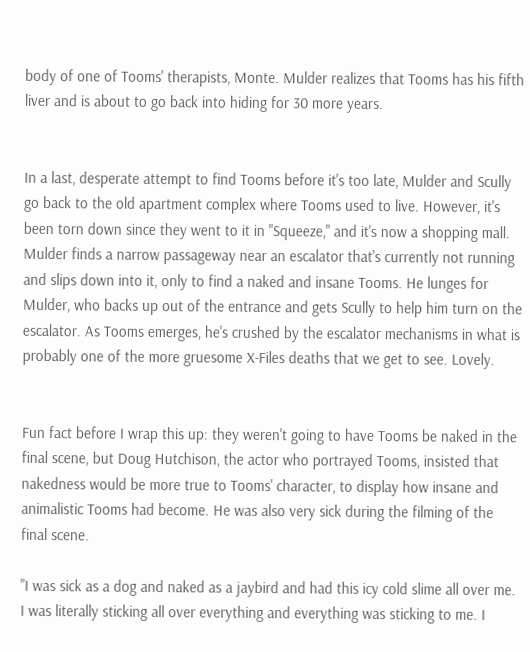body of one of Tooms' therapists, Monte. Mulder realizes that Tooms has his fifth liver and is about to go back into hiding for 30 more years.


In a last, desperate attempt to find Tooms before it's too late, Mulder and Scully go back to the old apartment complex where Tooms used to live. However, it's been torn down since they went to it in "Squeeze," and it's now a shopping mall. Mulder finds a narrow passageway near an escalator that's currently not running and slips down into it, only to find a naked and insane Tooms. He lunges for Mulder, who backs up out of the entrance and gets Scully to help him turn on the escalator. As Tooms emerges, he's crushed by the escalator mechanisms in what is probably one of the more gruesome X-Files deaths that we get to see. Lovely.


Fun fact before I wrap this up: they weren't going to have Tooms be naked in the final scene, but Doug Hutchison, the actor who portrayed Tooms, insisted that nakedness would be more true to Tooms' character, to display how insane and animalistic Tooms had become. He was also very sick during the filming of the final scene.

"I was sick as a dog and naked as a jaybird and had this icy cold slime all over me. I was literally sticking all over everything and everything was sticking to me. I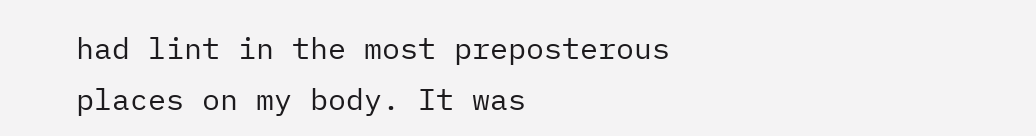had lint in the most preposterous places on my body. It was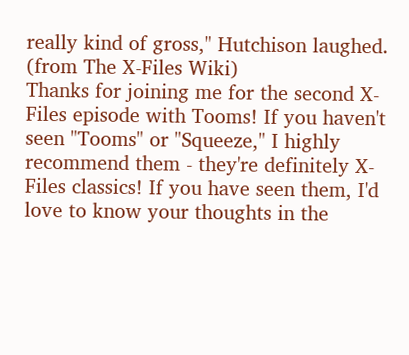really kind of gross," Hutchison laughed. (from The X-Files Wiki)
Thanks for joining me for the second X-Files episode with Tooms! If you haven't seen "Tooms" or "Squeeze," I highly recommend them - they're definitely X-Files classics! If you have seen them, I'd love to know your thoughts in the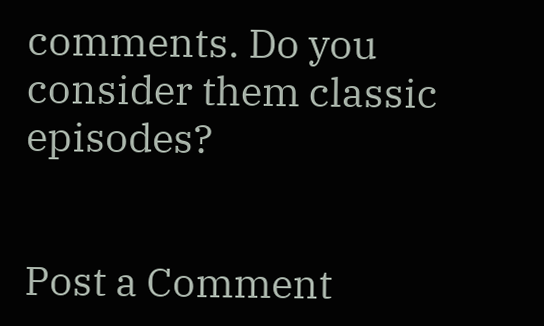comments. Do you consider them classic episodes?


Post a Comment